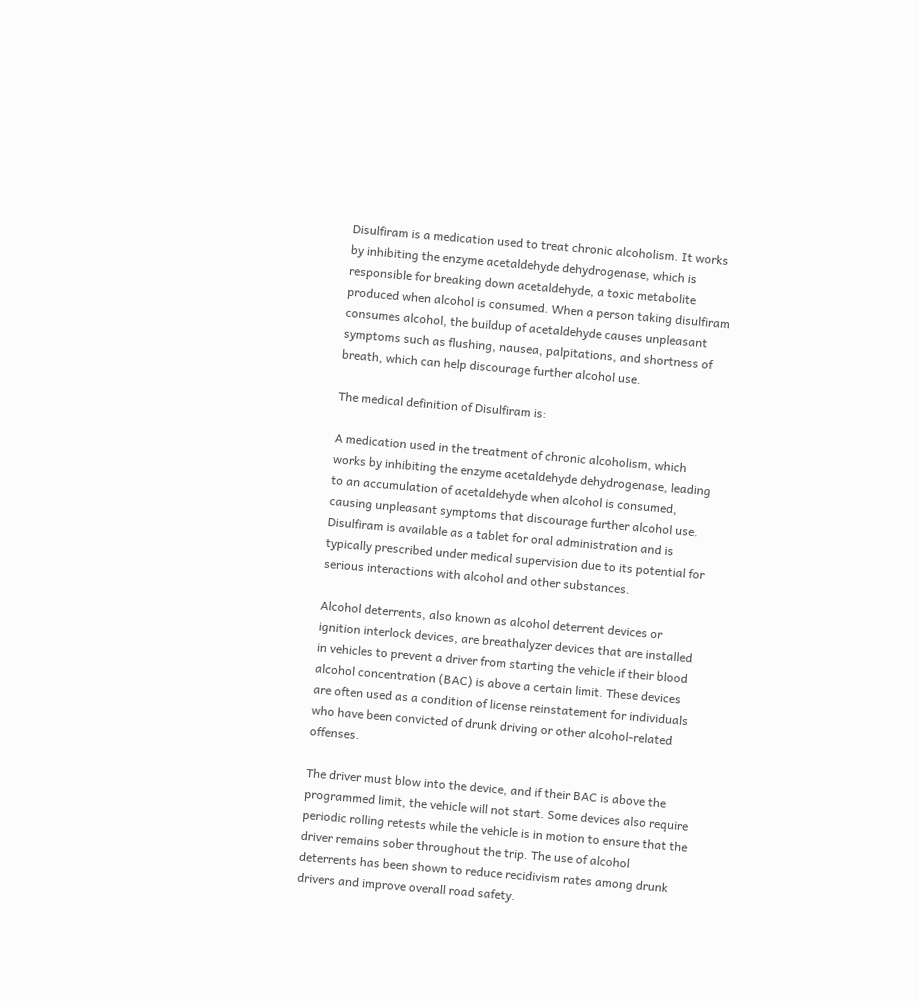Disulfiram is a medication used to treat chronic alcoholism. It works by inhibiting the enzyme acetaldehyde dehydrogenase, which is responsible for breaking down acetaldehyde, a toxic metabolite produced when alcohol is consumed. When a person taking disulfiram consumes alcohol, the buildup of acetaldehyde causes unpleasant symptoms such as flushing, nausea, palpitations, and shortness of breath, which can help discourage further alcohol use.

The medical definition of Disulfiram is:

A medication used in the treatment of chronic alcoholism, which works by inhibiting the enzyme acetaldehyde dehydrogenase, leading to an accumulation of acetaldehyde when alcohol is consumed, causing unpleasant symptoms that discourage further alcohol use. Disulfiram is available as a tablet for oral administration and is typically prescribed under medical supervision due to its potential for serious interactions with alcohol and other substances.

Alcohol deterrents, also known as alcohol deterrent devices or ignition interlock devices, are breathalyzer devices that are installed in vehicles to prevent a driver from starting the vehicle if their blood alcohol concentration (BAC) is above a certain limit. These devices are often used as a condition of license reinstatement for individuals who have been convicted of drunk driving or other alcohol-related offenses.

The driver must blow into the device, and if their BAC is above the programmed limit, the vehicle will not start. Some devices also require periodic rolling retests while the vehicle is in motion to ensure that the driver remains sober throughout the trip. The use of alcohol deterrents has been shown to reduce recidivism rates among drunk drivers and improve overall road safety.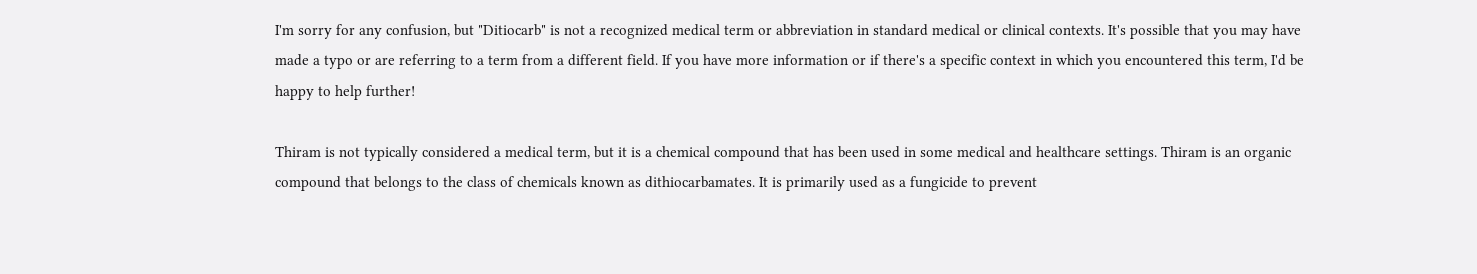I'm sorry for any confusion, but "Ditiocarb" is not a recognized medical term or abbreviation in standard medical or clinical contexts. It's possible that you may have made a typo or are referring to a term from a different field. If you have more information or if there's a specific context in which you encountered this term, I'd be happy to help further!

Thiram is not typically considered a medical term, but it is a chemical compound that has been used in some medical and healthcare settings. Thiram is an organic compound that belongs to the class of chemicals known as dithiocarbamates. It is primarily used as a fungicide to prevent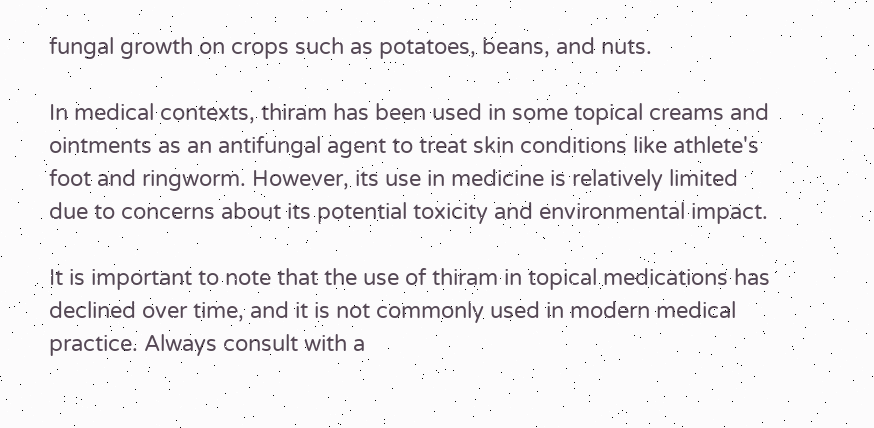fungal growth on crops such as potatoes, beans, and nuts.

In medical contexts, thiram has been used in some topical creams and ointments as an antifungal agent to treat skin conditions like athlete's foot and ringworm. However, its use in medicine is relatively limited due to concerns about its potential toxicity and environmental impact.

It is important to note that the use of thiram in topical medications has declined over time, and it is not commonly used in modern medical practice. Always consult with a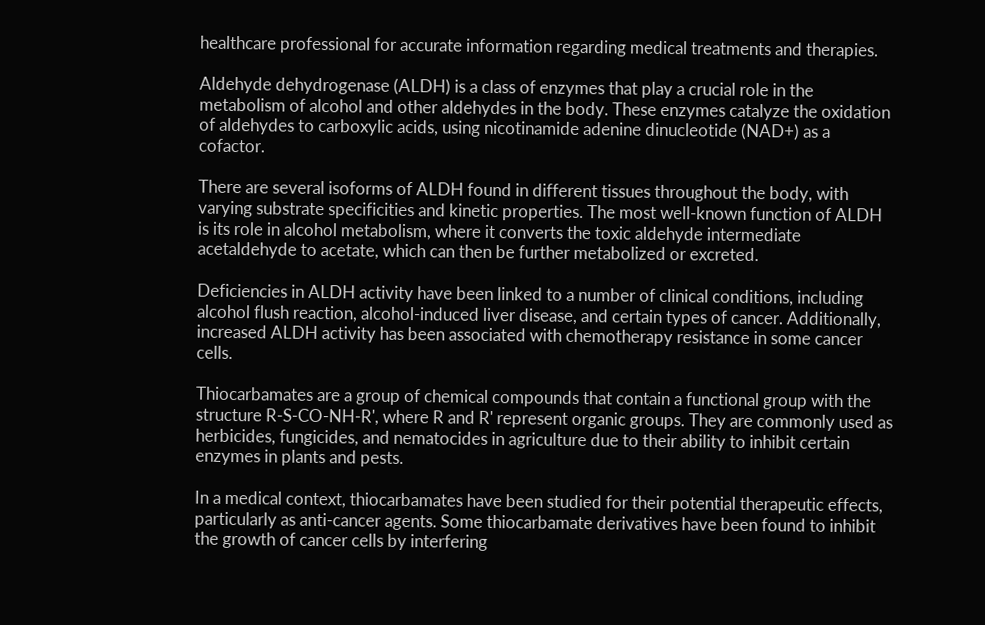healthcare professional for accurate information regarding medical treatments and therapies.

Aldehyde dehydrogenase (ALDH) is a class of enzymes that play a crucial role in the metabolism of alcohol and other aldehydes in the body. These enzymes catalyze the oxidation of aldehydes to carboxylic acids, using nicotinamide adenine dinucleotide (NAD+) as a cofactor.

There are several isoforms of ALDH found in different tissues throughout the body, with varying substrate specificities and kinetic properties. The most well-known function of ALDH is its role in alcohol metabolism, where it converts the toxic aldehyde intermediate acetaldehyde to acetate, which can then be further metabolized or excreted.

Deficiencies in ALDH activity have been linked to a number of clinical conditions, including alcohol flush reaction, alcohol-induced liver disease, and certain types of cancer. Additionally, increased ALDH activity has been associated with chemotherapy resistance in some cancer cells.

Thiocarbamates are a group of chemical compounds that contain a functional group with the structure R-S-CO-NH-R', where R and R' represent organic groups. They are commonly used as herbicides, fungicides, and nematocides in agriculture due to their ability to inhibit certain enzymes in plants and pests.

In a medical context, thiocarbamates have been studied for their potential therapeutic effects, particularly as anti-cancer agents. Some thiocarbamate derivatives have been found to inhibit the growth of cancer cells by interfering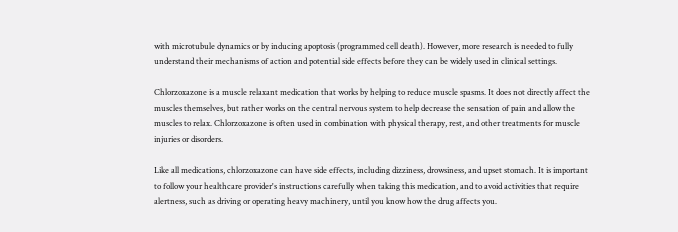with microtubule dynamics or by inducing apoptosis (programmed cell death). However, more research is needed to fully understand their mechanisms of action and potential side effects before they can be widely used in clinical settings.

Chlorzoxazone is a muscle relaxant medication that works by helping to reduce muscle spasms. It does not directly affect the muscles themselves, but rather works on the central nervous system to help decrease the sensation of pain and allow the muscles to relax. Chlorzoxazone is often used in combination with physical therapy, rest, and other treatments for muscle injuries or disorders.

Like all medications, chlorzoxazone can have side effects, including dizziness, drowsiness, and upset stomach. It is important to follow your healthcare provider's instructions carefully when taking this medication, and to avoid activities that require alertness, such as driving or operating heavy machinery, until you know how the drug affects you.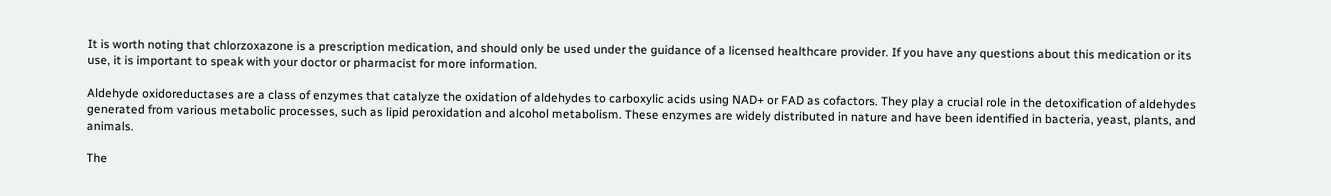It is worth noting that chlorzoxazone is a prescription medication, and should only be used under the guidance of a licensed healthcare provider. If you have any questions about this medication or its use, it is important to speak with your doctor or pharmacist for more information.

Aldehyde oxidoreductases are a class of enzymes that catalyze the oxidation of aldehydes to carboxylic acids using NAD+ or FAD as cofactors. They play a crucial role in the detoxification of aldehydes generated from various metabolic processes, such as lipid peroxidation and alcohol metabolism. These enzymes are widely distributed in nature and have been identified in bacteria, yeast, plants, and animals.

The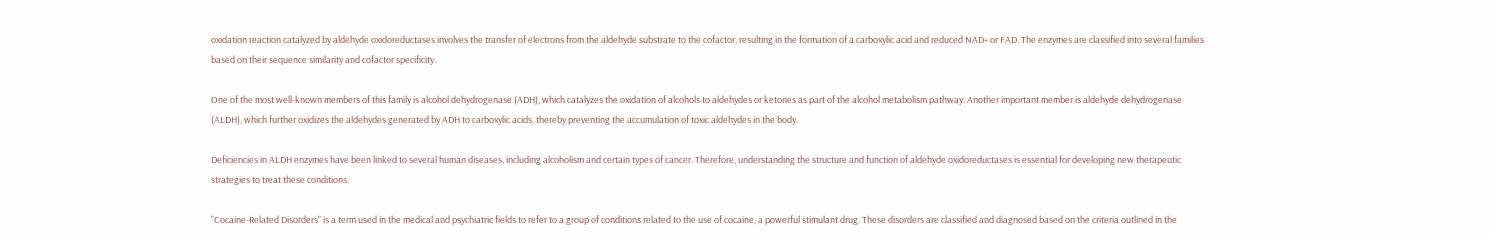oxidation reaction catalyzed by aldehyde oxidoreductases involves the transfer of electrons from the aldehyde substrate to the cofactor, resulting in the formation of a carboxylic acid and reduced NAD+ or FAD. The enzymes are classified into several families based on their sequence similarity and cofactor specificity.

One of the most well-known members of this family is alcohol dehydrogenase (ADH), which catalyzes the oxidation of alcohols to aldehydes or ketones as part of the alcohol metabolism pathway. Another important member is aldehyde dehydrogenase (ALDH), which further oxidizes the aldehydes generated by ADH to carboxylic acids, thereby preventing the accumulation of toxic aldehydes in the body.

Deficiencies in ALDH enzymes have been linked to several human diseases, including alcoholism and certain types of cancer. Therefore, understanding the structure and function of aldehyde oxidoreductases is essential for developing new therapeutic strategies to treat these conditions.

"Cocaine-Related Disorders" is a term used in the medical and psychiatric fields to refer to a group of conditions related to the use of cocaine, a powerful stimulant drug. These disorders are classified and diagnosed based on the criteria outlined in the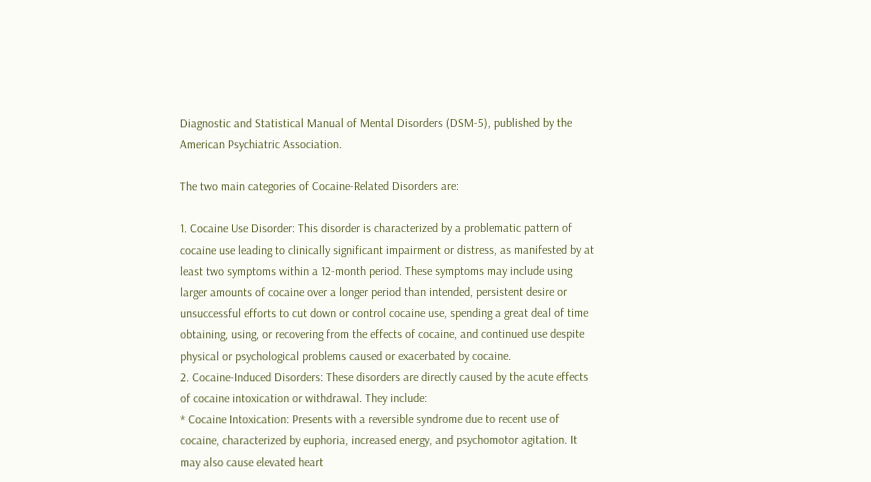Diagnostic and Statistical Manual of Mental Disorders (DSM-5), published by the American Psychiatric Association.

The two main categories of Cocaine-Related Disorders are:

1. Cocaine Use Disorder: This disorder is characterized by a problematic pattern of cocaine use leading to clinically significant impairment or distress, as manifested by at least two symptoms within a 12-month period. These symptoms may include using larger amounts of cocaine over a longer period than intended, persistent desire or unsuccessful efforts to cut down or control cocaine use, spending a great deal of time obtaining, using, or recovering from the effects of cocaine, and continued use despite physical or psychological problems caused or exacerbated by cocaine.
2. Cocaine-Induced Disorders: These disorders are directly caused by the acute effects of cocaine intoxication or withdrawal. They include:
* Cocaine Intoxication: Presents with a reversible syndrome due to recent use of cocaine, characterized by euphoria, increased energy, and psychomotor agitation. It may also cause elevated heart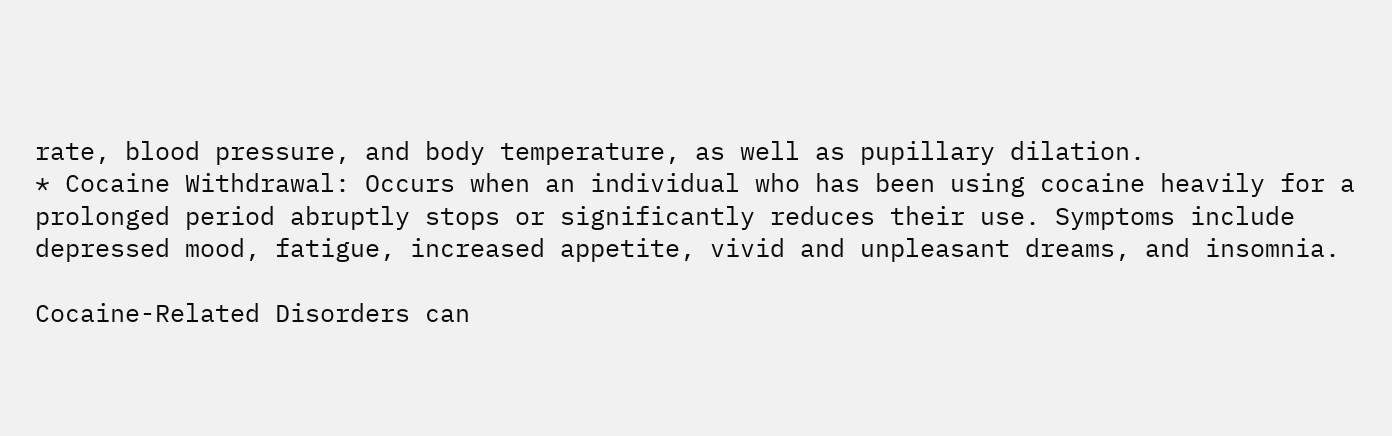rate, blood pressure, and body temperature, as well as pupillary dilation.
* Cocaine Withdrawal: Occurs when an individual who has been using cocaine heavily for a prolonged period abruptly stops or significantly reduces their use. Symptoms include depressed mood, fatigue, increased appetite, vivid and unpleasant dreams, and insomnia.

Cocaine-Related Disorders can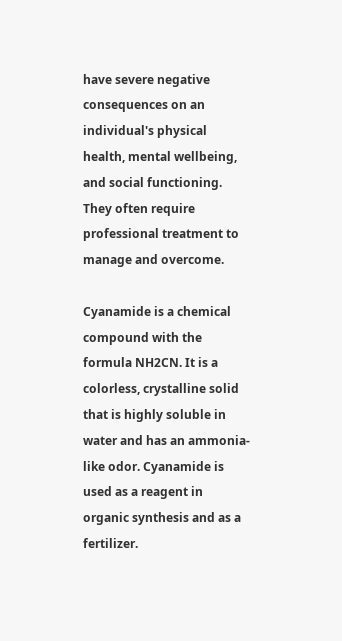have severe negative consequences on an individual's physical health, mental wellbeing, and social functioning. They often require professional treatment to manage and overcome.

Cyanamide is a chemical compound with the formula NH2CN. It is a colorless, crystalline solid that is highly soluble in water and has an ammonia-like odor. Cyanamide is used as a reagent in organic synthesis and as a fertilizer.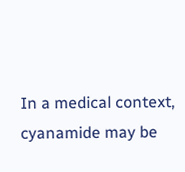In a medical context, cyanamide may be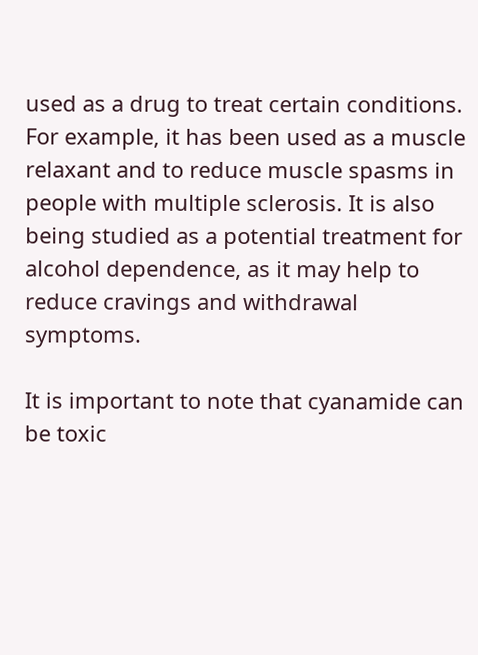used as a drug to treat certain conditions. For example, it has been used as a muscle relaxant and to reduce muscle spasms in people with multiple sclerosis. It is also being studied as a potential treatment for alcohol dependence, as it may help to reduce cravings and withdrawal symptoms.

It is important to note that cyanamide can be toxic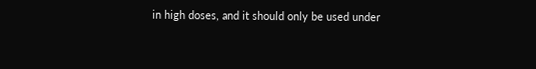in high doses, and it should only be used under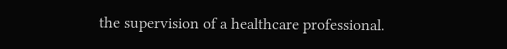the supervision of a healthcare professional.